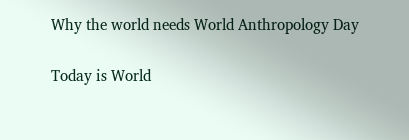Why the world needs World Anthropology Day

Today is World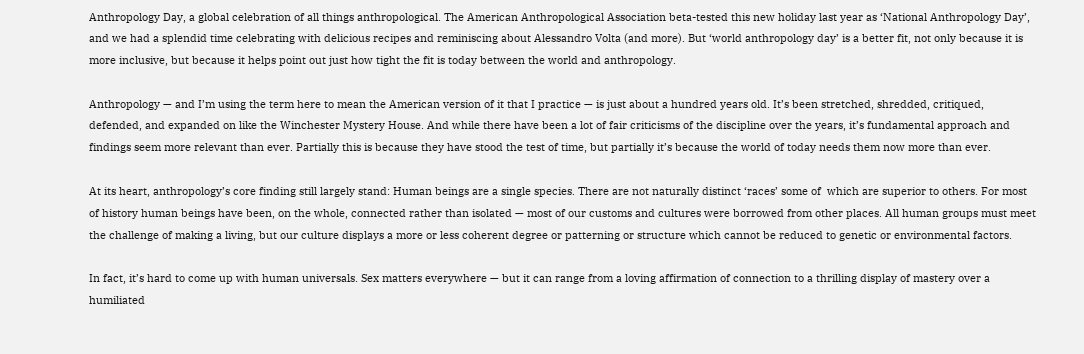Anthropology Day, a global celebration of all things anthropological. The American Anthropological Association beta-tested this new holiday last year as ‘National Anthropology Day’, and we had a splendid time celebrating with delicious recipes and reminiscing about Alessandro Volta (and more). But ‘world anthropology day’ is a better fit, not only because it is more inclusive, but because it helps point out just how tight the fit is today between the world and anthropology.

Anthropology — and I’m using the term here to mean the American version of it that I practice — is just about a hundred years old. It’s been stretched, shredded, critiqued, defended, and expanded on like the Winchester Mystery House. And while there have been a lot of fair criticisms of the discipline over the years, it’s fundamental approach and findings seem more relevant than ever. Partially this is because they have stood the test of time, but partially it’s because the world of today needs them now more than ever.

At its heart, anthropology’s core finding still largely stand: Human beings are a single species. There are not naturally distinct ‘races’ some of  which are superior to others. For most of history human beings have been, on the whole, connected rather than isolated — most of our customs and cultures were borrowed from other places. All human groups must meet the challenge of making a living, but our culture displays a more or less coherent degree or patterning or structure which cannot be reduced to genetic or environmental factors.

In fact, it’s hard to come up with human universals. Sex matters everywhere — but it can range from a loving affirmation of connection to a thrilling display of mastery over a humiliated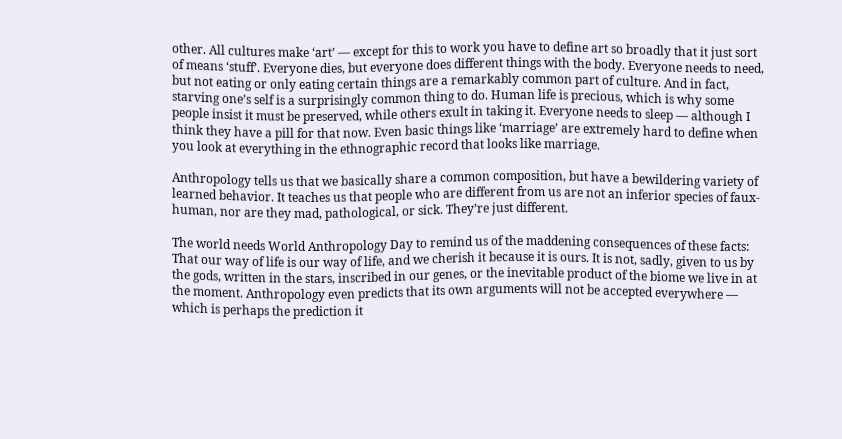other. All cultures make ‘art’ — except for this to work you have to define art so broadly that it just sort of means ‘stuff’. Everyone dies, but everyone does different things with the body. Everyone needs to need, but not eating or only eating certain things are a remarkably common part of culture. And in fact, starving one’s self is a surprisingly common thing to do. Human life is precious, which is why some people insist it must be preserved, while others exult in taking it. Everyone needs to sleep — although I think they have a pill for that now. Even basic things like ‘marriage’ are extremely hard to define when you look at everything in the ethnographic record that looks like marriage.

Anthropology tells us that we basically share a common composition, but have a bewildering variety of learned behavior. It teaches us that people who are different from us are not an inferior species of faux-human, nor are they mad, pathological, or sick. They’re just different.

The world needs World Anthropology Day to remind us of the maddening consequences of these facts: That our way of life is our way of life, and we cherish it because it is ours. It is not, sadly, given to us by the gods, written in the stars, inscribed in our genes, or the inevitable product of the biome we live in at the moment. Anthropology even predicts that its own arguments will not be accepted everywhere — which is perhaps the prediction it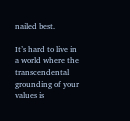nailed best.

It’s hard to live in a world where the transcendental grounding of your values is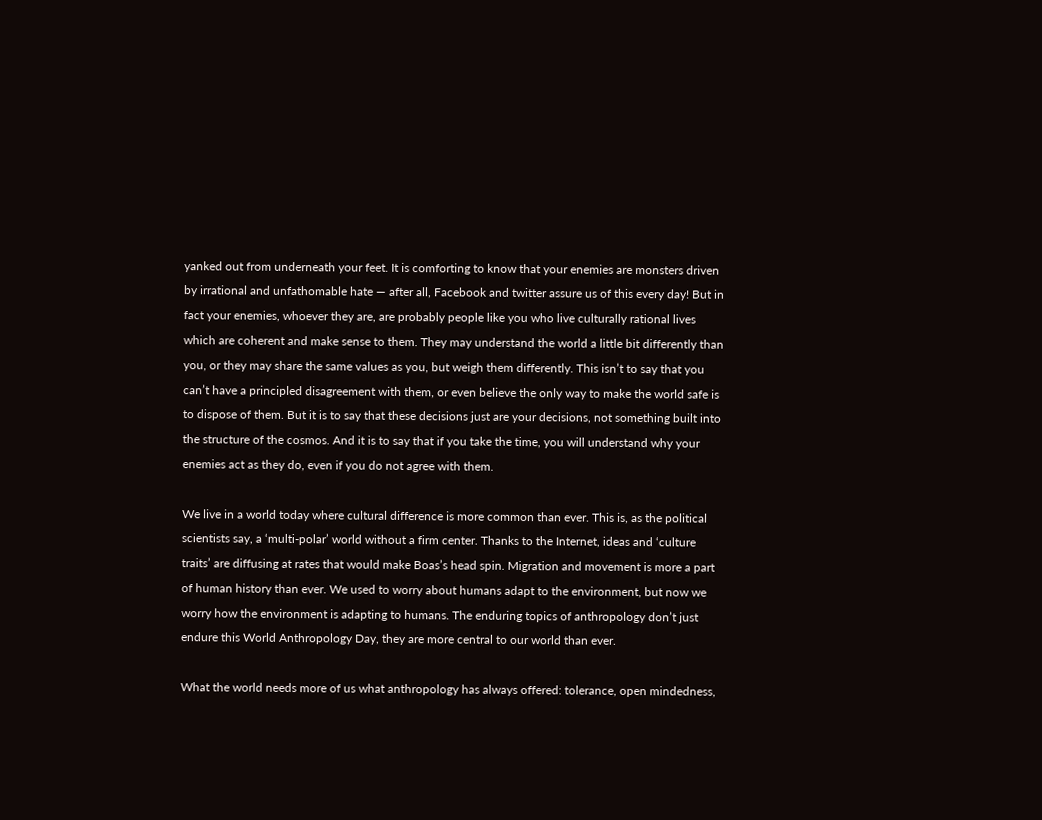yanked out from underneath your feet. It is comforting to know that your enemies are monsters driven by irrational and unfathomable hate — after all, Facebook and twitter assure us of this every day! But in fact your enemies, whoever they are, are probably people like you who live culturally rational lives which are coherent and make sense to them. They may understand the world a little bit differently than you, or they may share the same values as you, but weigh them differently. This isn’t to say that you can’t have a principled disagreement with them, or even believe the only way to make the world safe is to dispose of them. But it is to say that these decisions just are your decisions, not something built into the structure of the cosmos. And it is to say that if you take the time, you will understand why your enemies act as they do, even if you do not agree with them.

We live in a world today where cultural difference is more common than ever. This is, as the political scientists say, a ‘multi-polar’ world without a firm center. Thanks to the Internet, ideas and ‘culture traits’ are diffusing at rates that would make Boas’s head spin. Migration and movement is more a part of human history than ever. We used to worry about humans adapt to the environment, but now we worry how the environment is adapting to humans. The enduring topics of anthropology don’t just endure this World Anthropology Day, they are more central to our world than ever.

What the world needs more of us what anthropology has always offered: tolerance, open mindedness,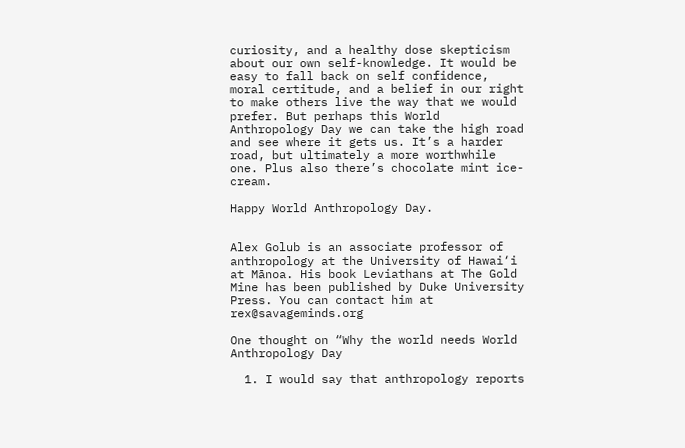curiosity, and a healthy dose skepticism about our own self-knowledge. It would be easy to fall back on self confidence, moral certitude, and a belief in our right to make others live the way that we would prefer. But perhaps this World Anthropology Day we can take the high road and see where it gets us. It’s a harder road, but ultimately a more worthwhile one. Plus also there’s chocolate mint ice-cream.

Happy World Anthropology Day.


Alex Golub is an associate professor of anthropology at the University of Hawai‘i at Mānoa. His book Leviathans at The Gold Mine has been published by Duke University Press. You can contact him at rex@savageminds.org

One thought on “Why the world needs World Anthropology Day

  1. I would say that anthropology reports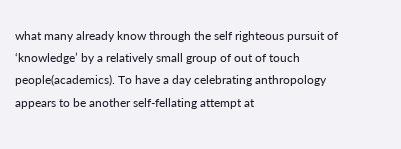what many already know through the self righteous pursuit of ‘knowledge’ by a relatively small group of out of touch people(academics). To have a day celebrating anthropology appears to be another self-fellating attempt at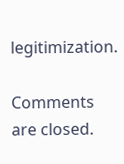legitimization.

Comments are closed.